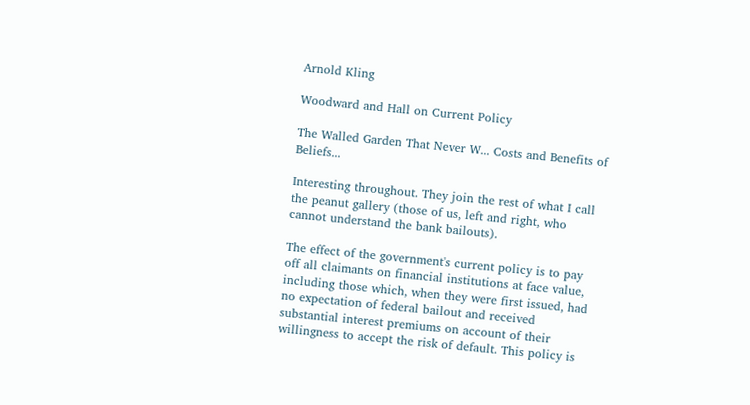Arnold Kling

Woodward and Hall on Current Policy

The Walled Garden That Never W... Costs and Benefits of Beliefs...

Interesting throughout. They join the rest of what I call the peanut gallery (those of us, left and right, who cannot understand the bank bailouts).

The effect of the government's current policy is to pay off all claimants on financial institutions at face value, including those which, when they were first issued, had no expectation of federal bailout and received substantial interest premiums on account of their willingness to accept the risk of default. This policy is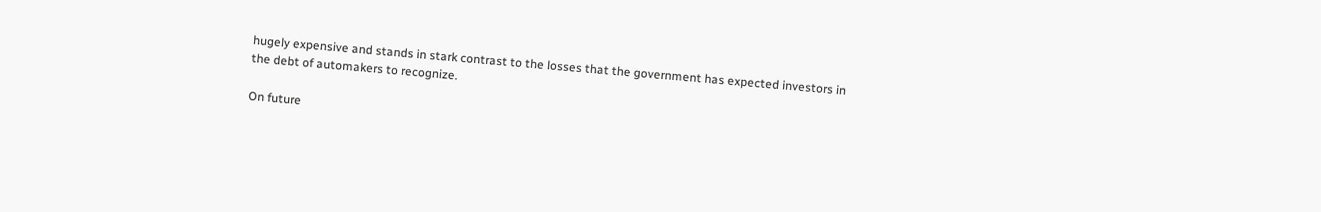hugely expensive and stands in stark contrast to the losses that the government has expected investors in the debt of automakers to recognize.

On future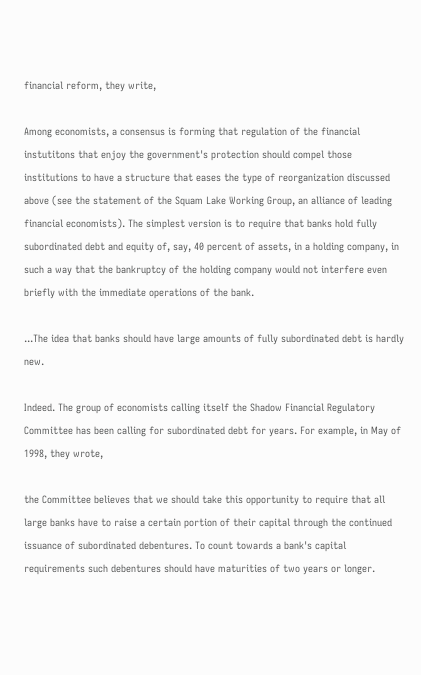financial reform, they write,

Among economists, a consensus is forming that regulation of the financial instutitons that enjoy the government's protection should compel those institutions to have a structure that eases the type of reorganization discussed above (see the statement of the Squam Lake Working Group, an alliance of leading financial economists). The simplest version is to require that banks hold fully subordinated debt and equity of, say, 40 percent of assets, in a holding company, in such a way that the bankruptcy of the holding company would not interfere even briefly with the immediate operations of the bank.

...The idea that banks should have large amounts of fully subordinated debt is hardly new.

Indeed. The group of economists calling itself the Shadow Financial Regulatory Committee has been calling for subordinated debt for years. For example, in May of 1998, they wrote,

the Committee believes that we should take this opportunity to require that all large banks have to raise a certain portion of their capital through the continued issuance of subordinated debentures. To count towards a bank's capital requirements such debentures should have maturities of two years or longer.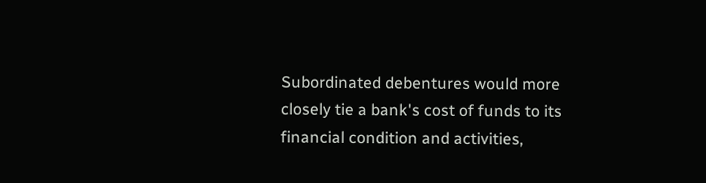Subordinated debentures would more closely tie a bank's cost of funds to its financial condition and activities,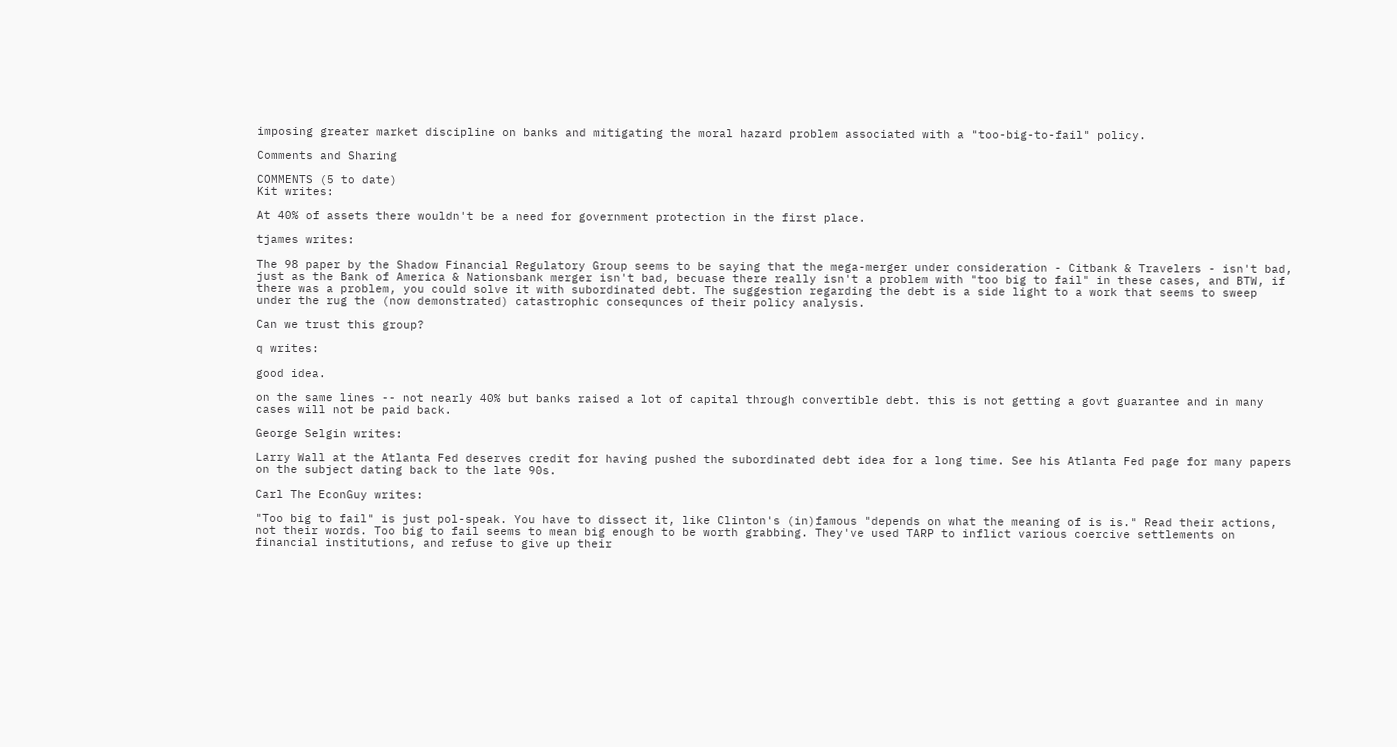imposing greater market discipline on banks and mitigating the moral hazard problem associated with a "too-big-to-fail" policy.

Comments and Sharing

COMMENTS (5 to date)
Kit writes:

At 40% of assets there wouldn't be a need for government protection in the first place.

tjames writes:

The 98 paper by the Shadow Financial Regulatory Group seems to be saying that the mega-merger under consideration - Citbank & Travelers - isn't bad, just as the Bank of America & Nationsbank merger isn't bad, becuase there really isn't a problem with "too big to fail" in these cases, and BTW, if there was a problem, you could solve it with subordinated debt. The suggestion regarding the debt is a side light to a work that seems to sweep under the rug the (now demonstrated) catastrophic consequnces of their policy analysis.

Can we trust this group?

q writes:

good idea.

on the same lines -- not nearly 40% but banks raised a lot of capital through convertible debt. this is not getting a govt guarantee and in many cases will not be paid back.

George Selgin writes:

Larry Wall at the Atlanta Fed deserves credit for having pushed the subordinated debt idea for a long time. See his Atlanta Fed page for many papers on the subject dating back to the late 90s.

Carl The EconGuy writes:

"Too big to fail" is just pol-speak. You have to dissect it, like Clinton's (in)famous "depends on what the meaning of is is." Read their actions, not their words. Too big to fail seems to mean big enough to be worth grabbing. They've used TARP to inflict various coercive settlements on financial institutions, and refuse to give up their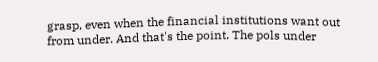grasp, even when the financial institutions want out from under. And that's the point. The pols under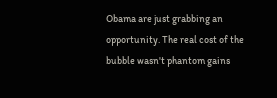Obama are just grabbing an opportunity. The real cost of the bubble wasn't phantom gains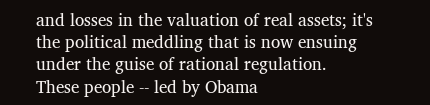and losses in the valuation of real assets; it's the political meddling that is now ensuing under the guise of rational regulation.
These people -- led by Obama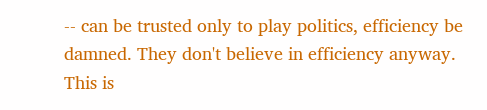-- can be trusted only to play politics, efficiency be damned. They don't believe in efficiency anyway. This is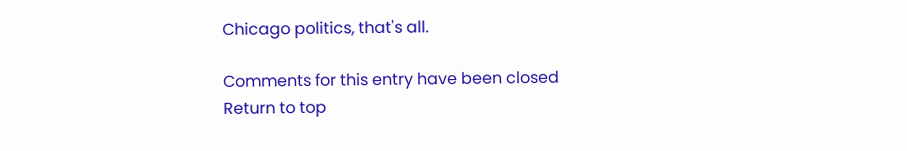Chicago politics, that's all.

Comments for this entry have been closed
Return to top